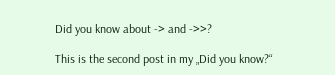Did you know about -> and ->>?

This is the second post in my „Did you know?“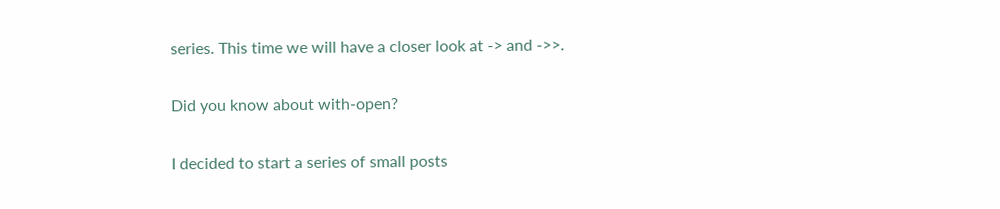series. This time we will have a closer look at -> and ->>.

Did you know about with-open?

I decided to start a series of small posts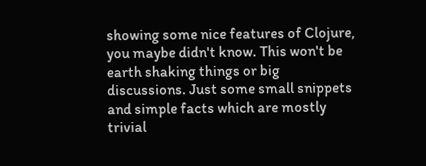showing some nice features of Clojure, you maybe didn't know. This won't be earth shaking things or big discussions. Just some small snippets and simple facts which are mostly trivial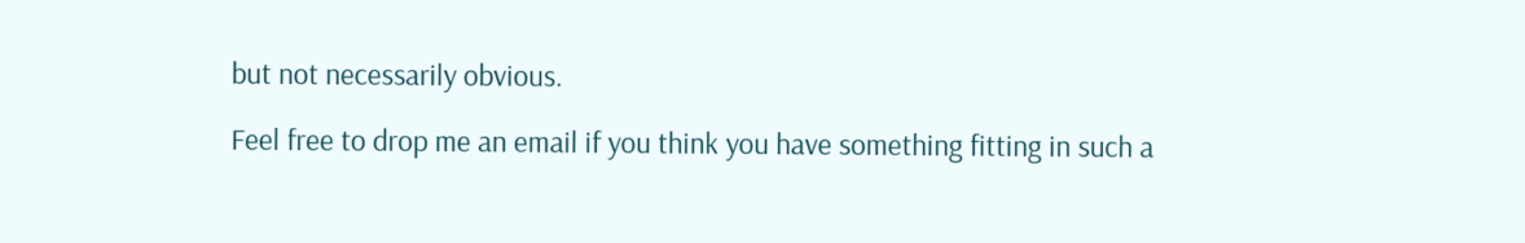but not necessarily obvious.

Feel free to drop me an email if you think you have something fitting in such a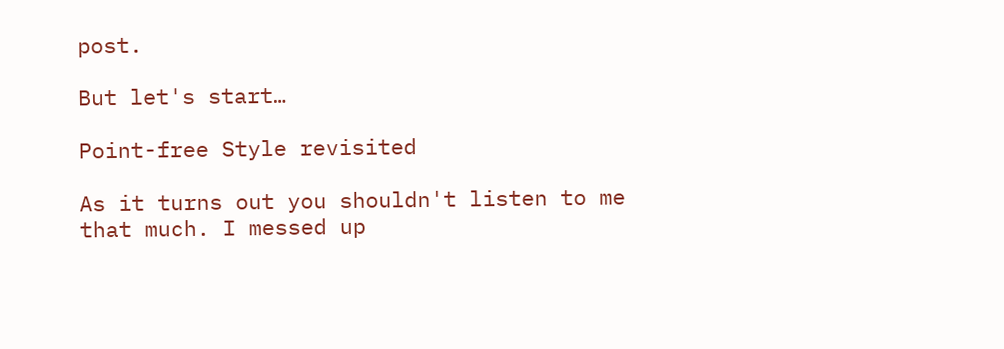post.

But let's start…

Point-free Style revisited

As it turns out you shouldn't listen to me that much. I messed up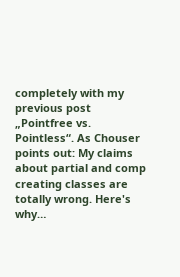completely with my previous post „Pointfree vs. Pointless“. As Chouser points out: My claims about partial and comp creating classes are totally wrong. Here's why…